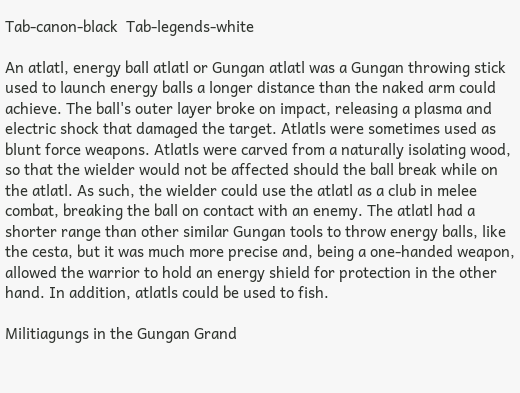Tab-canon-black  Tab-legends-white

An atlatl, energy ball atlatl or Gungan atlatl was a Gungan throwing stick used to launch energy balls a longer distance than the naked arm could achieve. The ball's outer layer broke on impact, releasing a plasma and electric shock that damaged the target. Atlatls were sometimes used as blunt force weapons. Atlatls were carved from a naturally isolating wood, so that the wielder would not be affected should the ball break while on the atlatl. As such, the wielder could use the atlatl as a club in melee combat, breaking the ball on contact with an enemy. The atlatl had a shorter range than other similar Gungan tools to throw energy balls, like the cesta, but it was much more precise and, being a one-handed weapon, allowed the warrior to hold an energy shield for protection in the other hand. In addition, atlatls could be used to fish.

Militiagungs in the Gungan Grand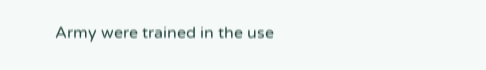Army were trained in the use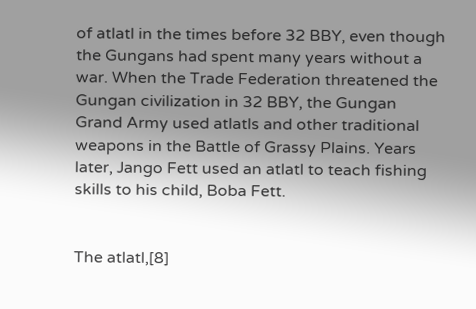of atlatl in the times before 32 BBY, even though the Gungans had spent many years without a war. When the Trade Federation threatened the Gungan civilization in 32 BBY, the Gungan Grand Army used atlatls and other traditional weapons in the Battle of Grassy Plains. Years later, Jango Fett used an atlatl to teach fishing skills to his child, Boba Fett.


The atlatl,[8]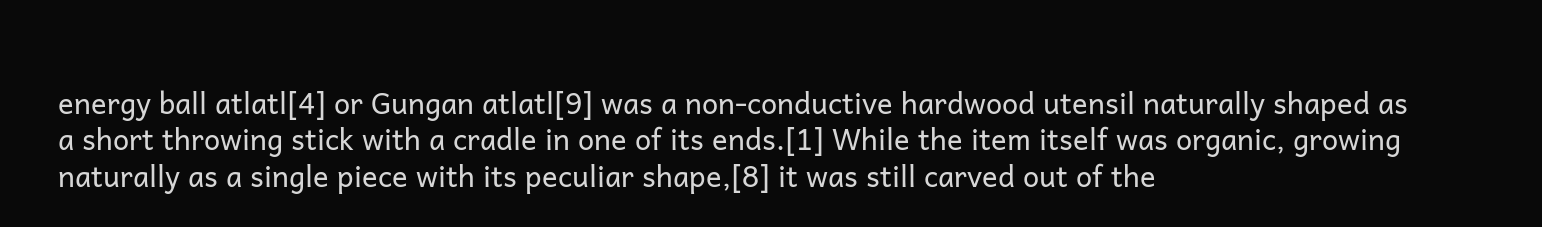energy ball atlatl[4] or Gungan atlatl[9] was a non-conductive hardwood utensil naturally shaped as a short throwing stick with a cradle in one of its ends.[1] While the item itself was organic, growing naturally as a single piece with its peculiar shape,[8] it was still carved out of the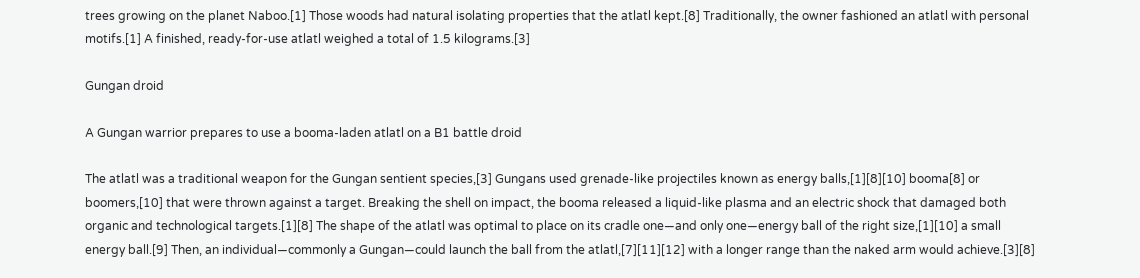trees growing on the planet Naboo.[1] Those woods had natural isolating properties that the atlatl kept.[8] Traditionally, the owner fashioned an atlatl with personal motifs.[1] A finished, ready-for-use atlatl weighed a total of 1.5 kilograms.[3]

Gungan droid

A Gungan warrior prepares to use a booma-laden atlatl on a B1 battle droid

The atlatl was a traditional weapon for the Gungan sentient species,[3] Gungans used grenade-like projectiles known as energy balls,[1][8][10] booma[8] or boomers,[10] that were thrown against a target. Breaking the shell on impact, the booma released a liquid-like plasma and an electric shock that damaged both organic and technological targets.[1][8] The shape of the atlatl was optimal to place on its cradle one—and only one—energy ball of the right size,[1][10] a small energy ball.[9] Then, an individual—commonly a Gungan—could launch the ball from the atlatl,[7][11][12] with a longer range than the naked arm would achieve.[3][8]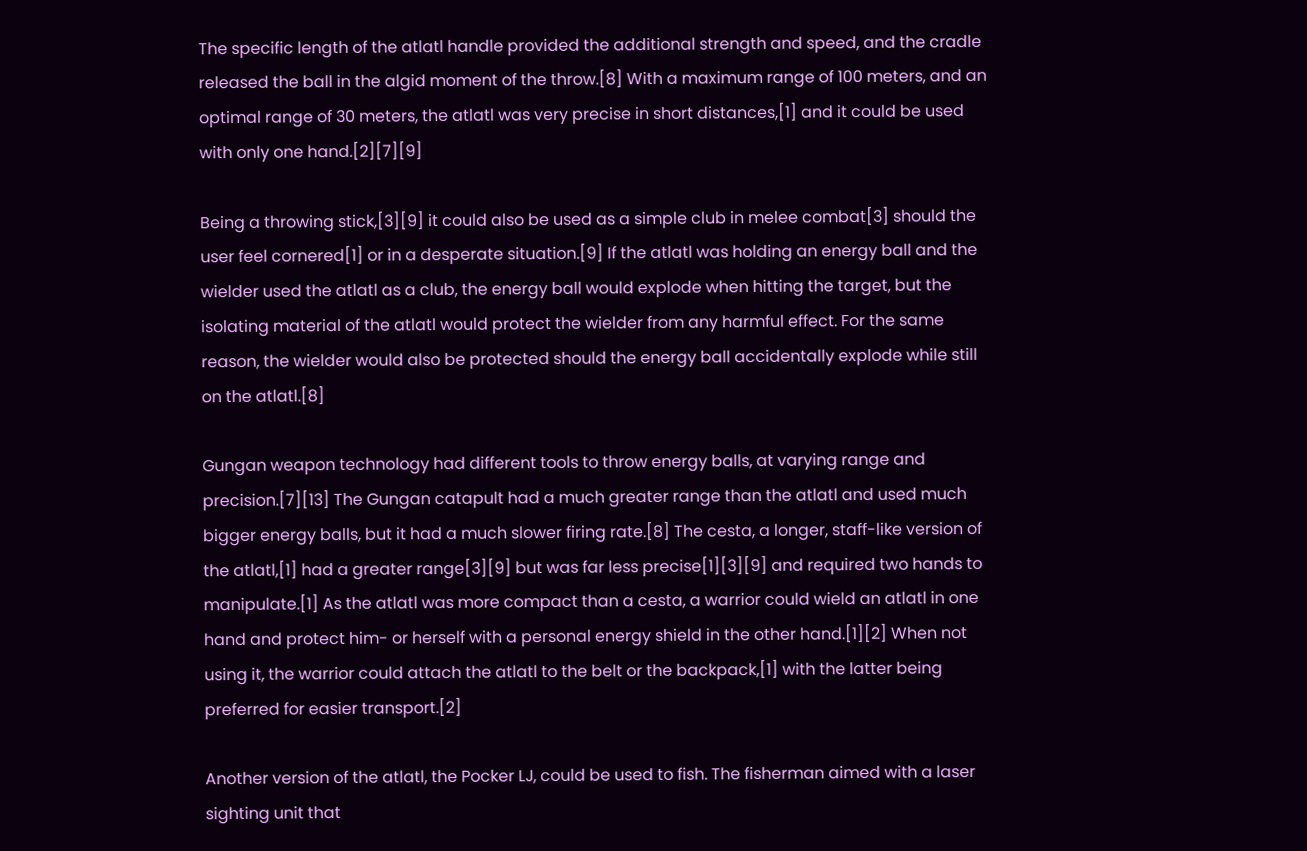The specific length of the atlatl handle provided the additional strength and speed, and the cradle released the ball in the algid moment of the throw.[8] With a maximum range of 100 meters, and an optimal range of 30 meters, the atlatl was very precise in short distances,[1] and it could be used with only one hand.[2][7][9]

Being a throwing stick,[3][9] it could also be used as a simple club in melee combat[3] should the user feel cornered[1] or in a desperate situation.[9] If the atlatl was holding an energy ball and the wielder used the atlatl as a club, the energy ball would explode when hitting the target, but the isolating material of the atlatl would protect the wielder from any harmful effect. For the same reason, the wielder would also be protected should the energy ball accidentally explode while still on the atlatl.[8]

Gungan weapon technology had different tools to throw energy balls, at varying range and precision.[7][13] The Gungan catapult had a much greater range than the atlatl and used much bigger energy balls, but it had a much slower firing rate.[8] The cesta, a longer, staff-like version of the atlatl,[1] had a greater range[3][9] but was far less precise[1][3][9] and required two hands to manipulate.[1] As the atlatl was more compact than a cesta, a warrior could wield an atlatl in one hand and protect him- or herself with a personal energy shield in the other hand.[1][2] When not using it, the warrior could attach the atlatl to the belt or the backpack,[1] with the latter being preferred for easier transport.[2]

Another version of the atlatl, the Pocker LJ, could be used to fish. The fisherman aimed with a laser sighting unit that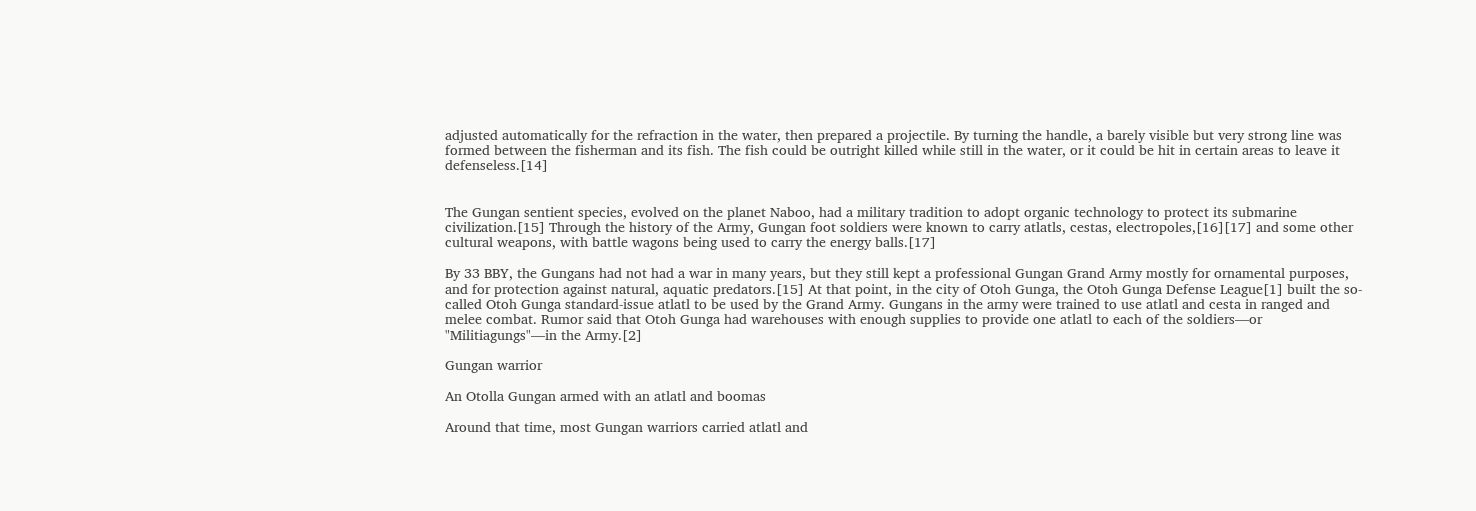adjusted automatically for the refraction in the water, then prepared a projectile. By turning the handle, a barely visible but very strong line was formed between the fisherman and its fish. The fish could be outright killed while still in the water, or it could be hit in certain areas to leave it defenseless.[14]


The Gungan sentient species, evolved on the planet Naboo, had a military tradition to adopt organic technology to protect its submarine civilization.[15] Through the history of the Army, Gungan foot soldiers were known to carry atlatls, cestas, electropoles,[16][17] and some other cultural weapons, with battle wagons being used to carry the energy balls.[17]

By 33 BBY, the Gungans had not had a war in many years, but they still kept a professional Gungan Grand Army mostly for ornamental purposes, and for protection against natural, aquatic predators.[15] At that point, in the city of Otoh Gunga, the Otoh Gunga Defense League[1] built the so-called Otoh Gunga standard-issue atlatl to be used by the Grand Army. Gungans in the army were trained to use atlatl and cesta in ranged and melee combat. Rumor said that Otoh Gunga had warehouses with enough supplies to provide one atlatl to each of the soldiers—or "Militiagungs"—in the Army.[2]

Gungan warrior

An Otolla Gungan armed with an atlatl and boomas

Around that time, most Gungan warriors carried atlatl and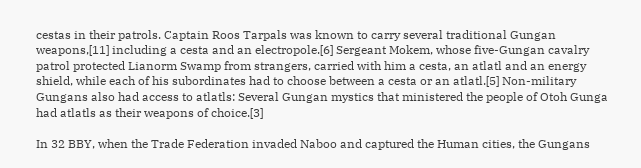cestas in their patrols. Captain Roos Tarpals was known to carry several traditional Gungan weapons,[11] including a cesta and an electropole.[6] Sergeant Mokem, whose five-Gungan cavalry patrol protected Lianorm Swamp from strangers, carried with him a cesta, an atlatl and an energy shield, while each of his subordinates had to choose between a cesta or an atlatl.[5] Non-military Gungans also had access to atlatls: Several Gungan mystics that ministered the people of Otoh Gunga had atlatls as their weapons of choice.[3]

In 32 BBY, when the Trade Federation invaded Naboo and captured the Human cities, the Gungans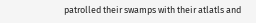patrolled their swamps with their atlatls and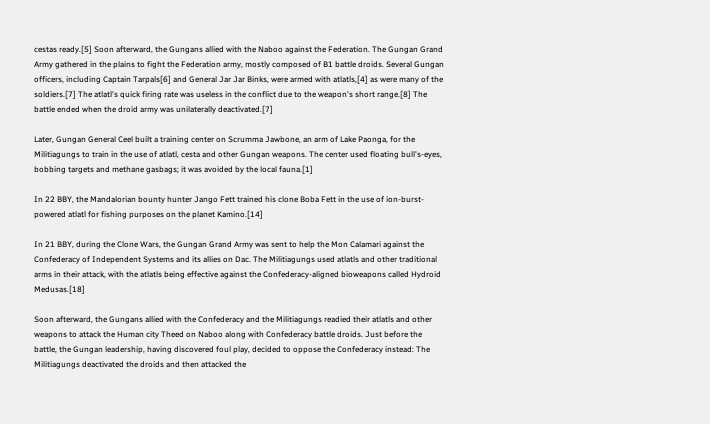cestas ready.[5] Soon afterward, the Gungans allied with the Naboo against the Federation. The Gungan Grand Army gathered in the plains to fight the Federation army, mostly composed of B1 battle droids. Several Gungan officers, including Captain Tarpals[6] and General Jar Jar Binks, were armed with atlatls,[4] as were many of the soldiers.[7] The atlatl's quick firing rate was useless in the conflict due to the weapon's short range.[8] The battle ended when the droid army was unilaterally deactivated.[7]

Later, Gungan General Ceel built a training center on Scrumma Jawbone, an arm of Lake Paonga, for the Militiagungs to train in the use of atlatl, cesta and other Gungan weapons. The center used floating bull's-eyes, bobbing targets and methane gasbags; it was avoided by the local fauna.[1]

In 22 BBY, the Mandalorian bounty hunter Jango Fett trained his clone Boba Fett in the use of ion-burst-powered atlatl for fishing purposes on the planet Kamino.[14]

In 21 BBY, during the Clone Wars, the Gungan Grand Army was sent to help the Mon Calamari against the Confederacy of Independent Systems and its allies on Dac. The Militiagungs used atlatls and other traditional arms in their attack, with the atlatls being effective against the Confederacy-aligned bioweapons called Hydroid Medusas.[18]

Soon afterward, the Gungans allied with the Confederacy and the Militiagungs readied their atlatls and other weapons to attack the Human city Theed on Naboo along with Confederacy battle droids. Just before the battle, the Gungan leadership, having discovered foul play, decided to oppose the Confederacy instead: The Militiagungs deactivated the droids and then attacked the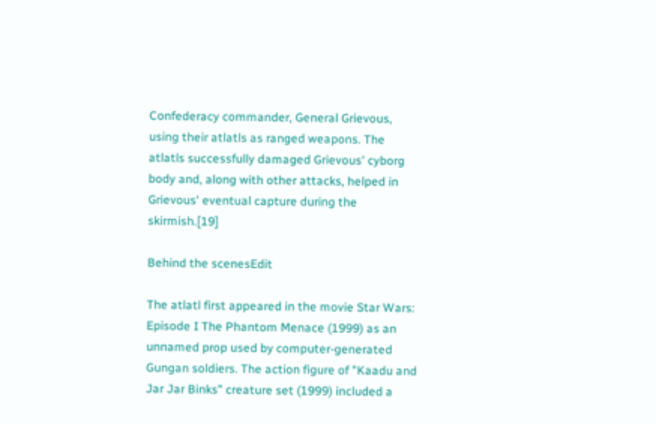Confederacy commander, General Grievous, using their atlatls as ranged weapons. The atlatls successfully damaged Grievous' cyborg body and, along with other attacks, helped in Grievous' eventual capture during the skirmish.[19]

Behind the scenesEdit

The atlatl first appeared in the movie Star Wars: Episode I The Phantom Menace (1999) as an unnamed prop used by computer-generated Gungan soldiers. The action figure of "Kaadu and Jar Jar Binks" creature set (1999) included a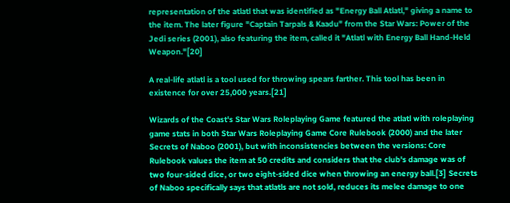representation of the atlatl that was identified as "Energy Ball Atlatl," giving a name to the item. The later figure "Captain Tarpals & Kaadu" from the Star Wars: Power of the Jedi series (2001), also featuring the item, called it "Atlatl with Energy Ball Hand-Held Weapon."[20]

A real-life atlatl is a tool used for throwing spears farther. This tool has been in existence for over 25,000 years.[21]

Wizards of the Coast's Star Wars Roleplaying Game featured the atlatl with roleplaying game stats in both Star Wars Roleplaying Game Core Rulebook (2000) and the later Secrets of Naboo (2001), but with inconsistencies between the versions: Core Rulebook values the item at 50 credits and considers that the club's damage was of two four-sided dice, or two eight-sided dice when throwing an energy ball.[3] Secrets of Naboo specifically says that atlatls are not sold, reduces its melee damage to one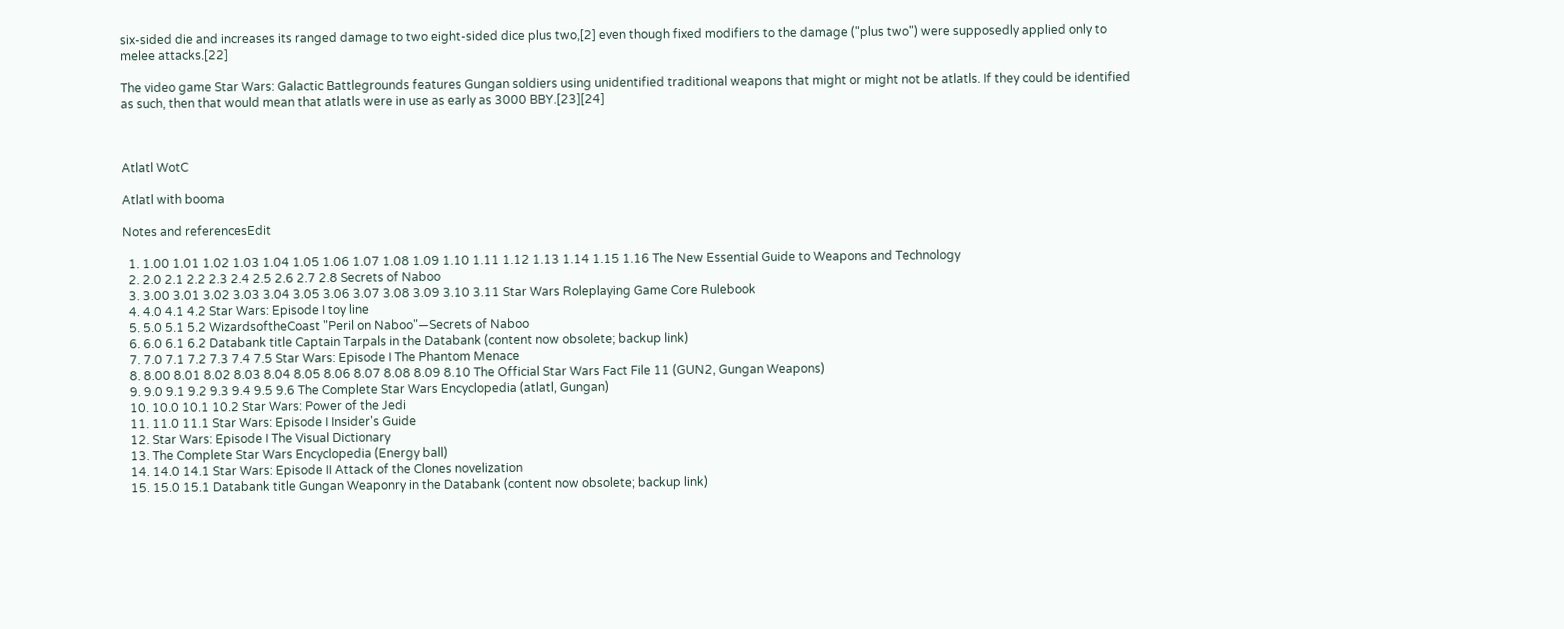six-sided die and increases its ranged damage to two eight-sided dice plus two,[2] even though fixed modifiers to the damage ("plus two") were supposedly applied only to melee attacks.[22]

The video game Star Wars: Galactic Battlegrounds features Gungan soldiers using unidentified traditional weapons that might or might not be atlatls. If they could be identified as such, then that would mean that atlatls were in use as early as 3000 BBY.[23][24]



Atlatl WotC

Atlatl with booma

Notes and referencesEdit

  1. 1.00 1.01 1.02 1.03 1.04 1.05 1.06 1.07 1.08 1.09 1.10 1.11 1.12 1.13 1.14 1.15 1.16 The New Essential Guide to Weapons and Technology
  2. 2.0 2.1 2.2 2.3 2.4 2.5 2.6 2.7 2.8 Secrets of Naboo
  3. 3.00 3.01 3.02 3.03 3.04 3.05 3.06 3.07 3.08 3.09 3.10 3.11 Star Wars Roleplaying Game Core Rulebook
  4. 4.0 4.1 4.2 Star Wars: Episode I toy line
  5. 5.0 5.1 5.2 WizardsoftheCoast "Peril on Naboo"—Secrets of Naboo
  6. 6.0 6.1 6.2 Databank title Captain Tarpals in the Databank (content now obsolete; backup link)
  7. 7.0 7.1 7.2 7.3 7.4 7.5 Star Wars: Episode I The Phantom Menace
  8. 8.00 8.01 8.02 8.03 8.04 8.05 8.06 8.07 8.08 8.09 8.10 The Official Star Wars Fact File 11 (GUN2, Gungan Weapons)
  9. 9.0 9.1 9.2 9.3 9.4 9.5 9.6 The Complete Star Wars Encyclopedia (atlatl, Gungan)
  10. 10.0 10.1 10.2 Star Wars: Power of the Jedi
  11. 11.0 11.1 Star Wars: Episode I Insider's Guide
  12. Star Wars: Episode I The Visual Dictionary
  13. The Complete Star Wars Encyclopedia (Energy ball)
  14. 14.0 14.1 Star Wars: Episode II Attack of the Clones novelization
  15. 15.0 15.1 Databank title Gungan Weaponry in the Databank (content now obsolete; backup link)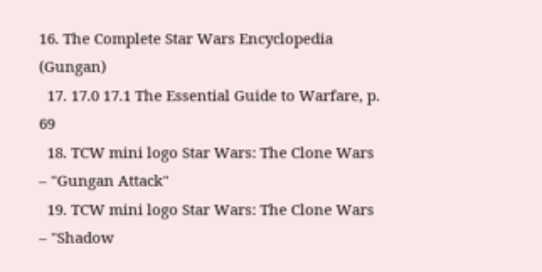16. The Complete Star Wars Encyclopedia (Gungan)
  17. 17.0 17.1 The Essential Guide to Warfare, p. 69
  18. TCW mini logo Star Wars: The Clone Wars – "Gungan Attack"
  19. TCW mini logo Star Wars: The Clone Wars – "Shadow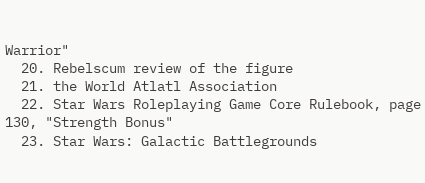Warrior"
  20. Rebelscum review of the figure
  21. the World Atlatl Association
  22. Star Wars Roleplaying Game Core Rulebook, page 130, "Strength Bonus"
  23. Star Wars: Galactic Battlegrounds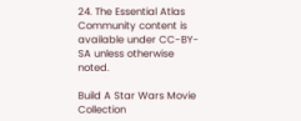24. The Essential Atlas
Community content is available under CC-BY-SA unless otherwise noted.

Build A Star Wars Movie Collection